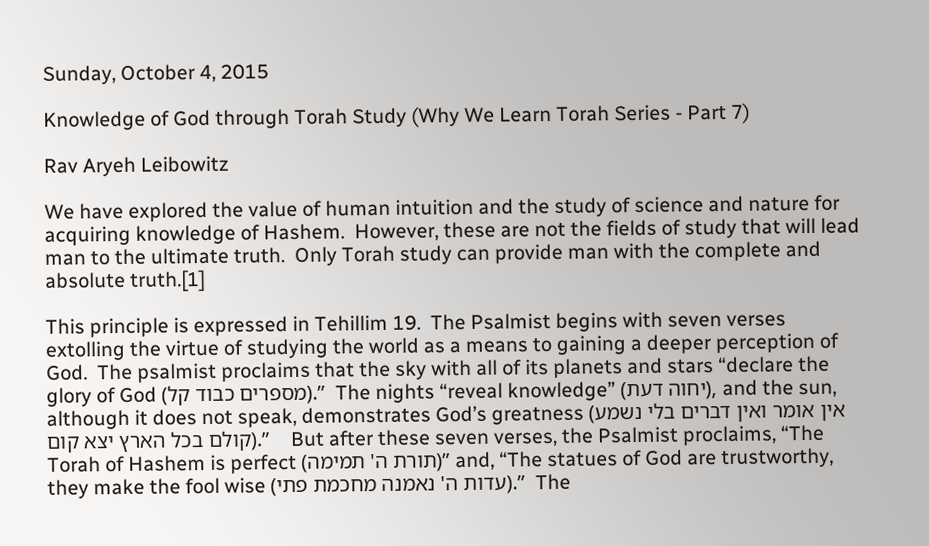Sunday, October 4, 2015

Knowledge of God through Torah Study (Why We Learn Torah Series - Part 7)

Rav Aryeh Leibowitz

We have explored the value of human intuition and the study of science and nature for acquiring knowledge of Hashem.  However, these are not the fields of study that will lead man to the ultimate truth.  Only Torah study can provide man with the complete and absolute truth.[1]

This principle is expressed in Tehillim 19.  The Psalmist begins with seven verses extolling the virtue of studying the world as a means to gaining a deeper perception of God.  The psalmist proclaims that the sky with all of its planets and stars “declare the glory of God (מספרים כבוד קל).”  The nights “reveal knowledge” (יחוה דעת), and the sun, although it does not speak, demonstrates God’s greatness (אין אומר ואין דברים בלי נשמע קולם בכל הארץ יצא קום).”    But after these seven verses, the Psalmist proclaims, “The Torah of Hashem is perfect (תורת ה' תמימה)” and, “The statues of God are trustworthy, they make the fool wise (עדות ה' נאמנה מחכמת פתי).”  The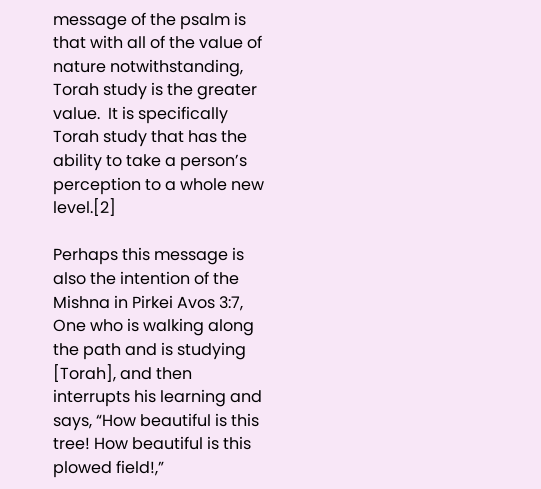message of the psalm is that with all of the value of nature notwithstanding, Torah study is the greater value.  It is specifically Torah study that has the ability to take a person’s perception to a whole new level.[2]

Perhaps this message is also the intention of the Mishna in Pirkei Avos 3:7,
One who is walking along the path and is studying [Torah], and then interrupts his learning and says, “How beautiful is this tree! How beautiful is this plowed field!,”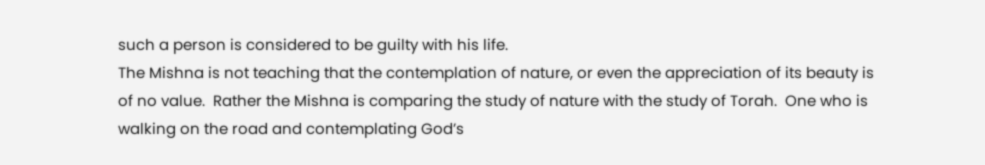such a person is considered to be guilty with his life.
The Mishna is not teaching that the contemplation of nature, or even the appreciation of its beauty is of no value.  Rather the Mishna is comparing the study of nature with the study of Torah.  One who is walking on the road and contemplating God’s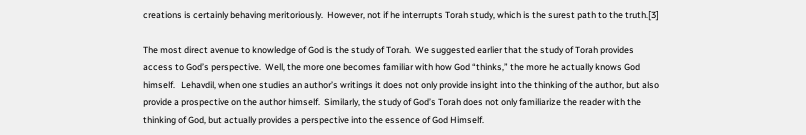creations is certainly behaving meritoriously.  However, not if he interrupts Torah study, which is the surest path to the truth.[3]

The most direct avenue to knowledge of God is the study of Torah.  We suggested earlier that the study of Torah provides access to God’s perspective.  Well, the more one becomes familiar with how God “thinks,” the more he actually knows God himself.   Lehavdil, when one studies an author’s writings it does not only provide insight into the thinking of the author, but also provide a prospective on the author himself.  Similarly, the study of God’s Torah does not only familiarize the reader with the thinking of God, but actually provides a perspective into the essence of God Himself.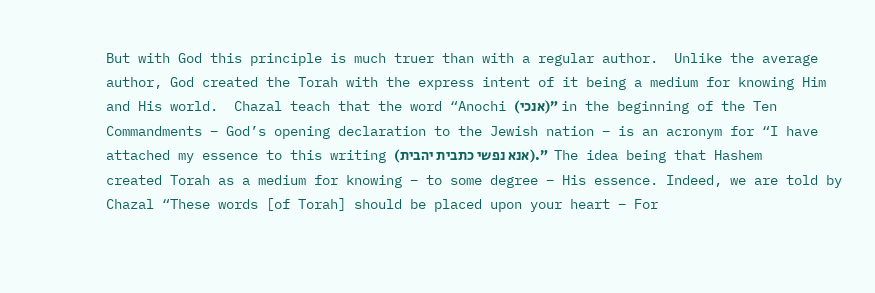But with God this principle is much truer than with a regular author.  Unlike the average author, God created the Torah with the express intent of it being a medium for knowing Him and His world.  Chazal teach that the word “Anochi (אנכי)” in the beginning of the Ten Commandments – God’s opening declaration to the Jewish nation – is an acronym for “I have attached my essence to this writing (אנא נפשי כתבית יהבית).”  The idea being that Hashem created Torah as a medium for knowing – to some degree – His essence. Indeed, we are told by Chazal “These words [of Torah] should be placed upon your heart – For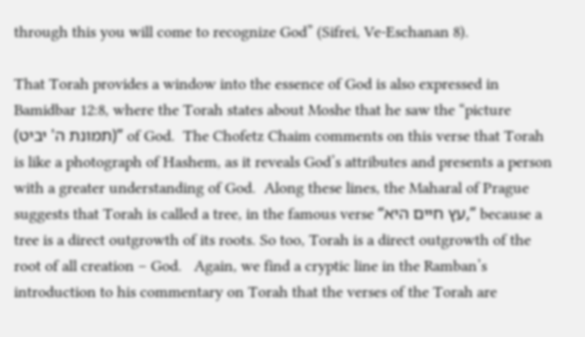through this you will come to recognize God” (Sifrei, Ve-Eschanan 8).

That Torah provides a window into the essence of God is also expressed in Bamidbar 12:8, where the Torah states about Moshe that he saw the “picture (תמונת ה' יביט)” of God.  The Chofetz Chaim comments on this verse that Torah is like a photograph of Hashem, as it reveals God’s attributes and presents a person with a greater understanding of God.  Along these lines, the Maharal of Prague suggests that Torah is called a tree, in the famous verse “עץ חיים היא,” because a tree is a direct outgrowth of its roots. So too, Torah is a direct outgrowth of the root of all creation – God.   Again, we find a cryptic line in the Ramban’s introduction to his commentary on Torah that the verses of the Torah are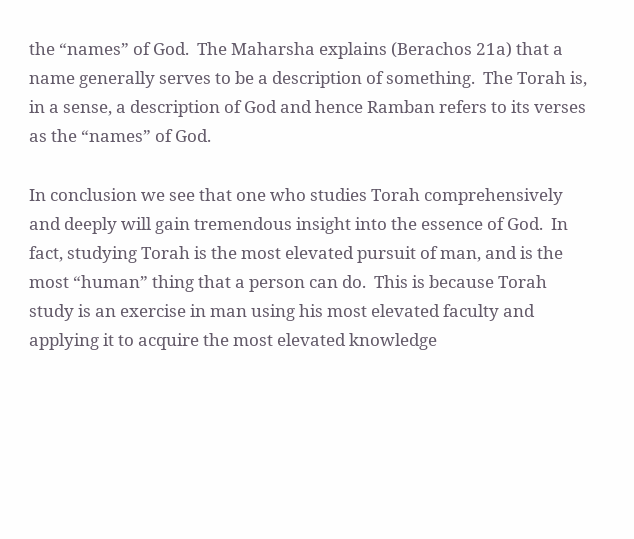the “names” of God.  The Maharsha explains (Berachos 21a) that a name generally serves to be a description of something.  The Torah is, in a sense, a description of God and hence Ramban refers to its verses as the “names” of God.

In conclusion we see that one who studies Torah comprehensively and deeply will gain tremendous insight into the essence of God.  In fact, studying Torah is the most elevated pursuit of man, and is the most “human” thing that a person can do.  This is because Torah study is an exercise in man using his most elevated faculty and applying it to acquire the most elevated knowledge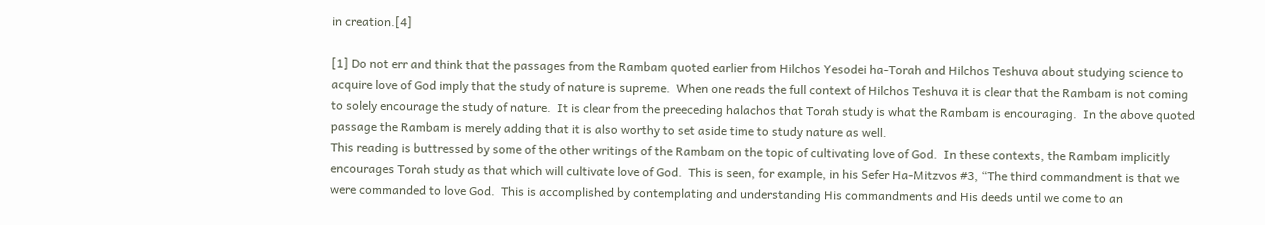in creation.[4]

[1] Do not err and think that the passages from the Rambam quoted earlier from Hilchos Yesodei ha-Torah and Hilchos Teshuva about studying science to acquire love of God imply that the study of nature is supreme.  When one reads the full context of Hilchos Teshuva it is clear that the Rambam is not coming to solely encourage the study of nature.  It is clear from the preeceding halachos that Torah study is what the Rambam is encouraging.  In the above quoted passage the Rambam is merely adding that it is also worthy to set aside time to study nature as well.
This reading is buttressed by some of the other writings of the Rambam on the topic of cultivating love of God.  In these contexts, the Rambam implicitly encourages Torah study as that which will cultivate love of God.  This is seen, for example, in his Sefer Ha-Mitzvos #3, “The third commandment is that we were commanded to love God.  This is accomplished by contemplating and understanding His commandments and His deeds until we come to an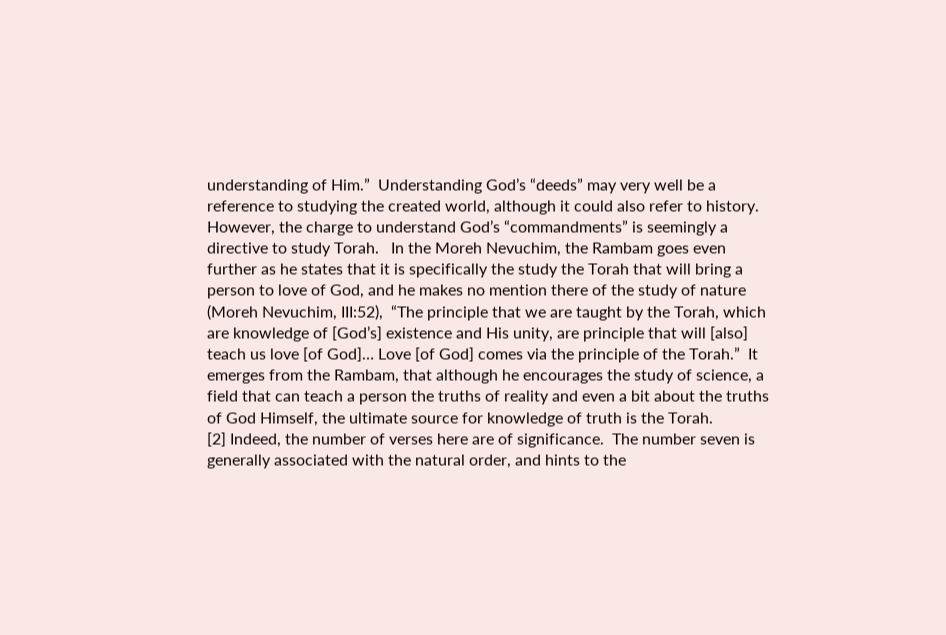understanding of Him.”  Understanding God’s “deeds” may very well be a reference to studying the created world, although it could also refer to history.  However, the charge to understand God’s “commandments” is seemingly a directive to study Torah.   In the Moreh Nevuchim, the Rambam goes even further as he states that it is specifically the study the Torah that will bring a person to love of God, and he makes no mention there of the study of nature (Moreh Nevuchim, III:52),  “The principle that we are taught by the Torah, which are knowledge of [God’s] existence and His unity, are principle that will [also] teach us love [of God]… Love [of God] comes via the principle of the Torah.”  It emerges from the Rambam, that although he encourages the study of science, a field that can teach a person the truths of reality and even a bit about the truths of God Himself, the ultimate source for knowledge of truth is the Torah.
[2] Indeed, the number of verses here are of significance.  The number seven is generally associated with the natural order, and hints to the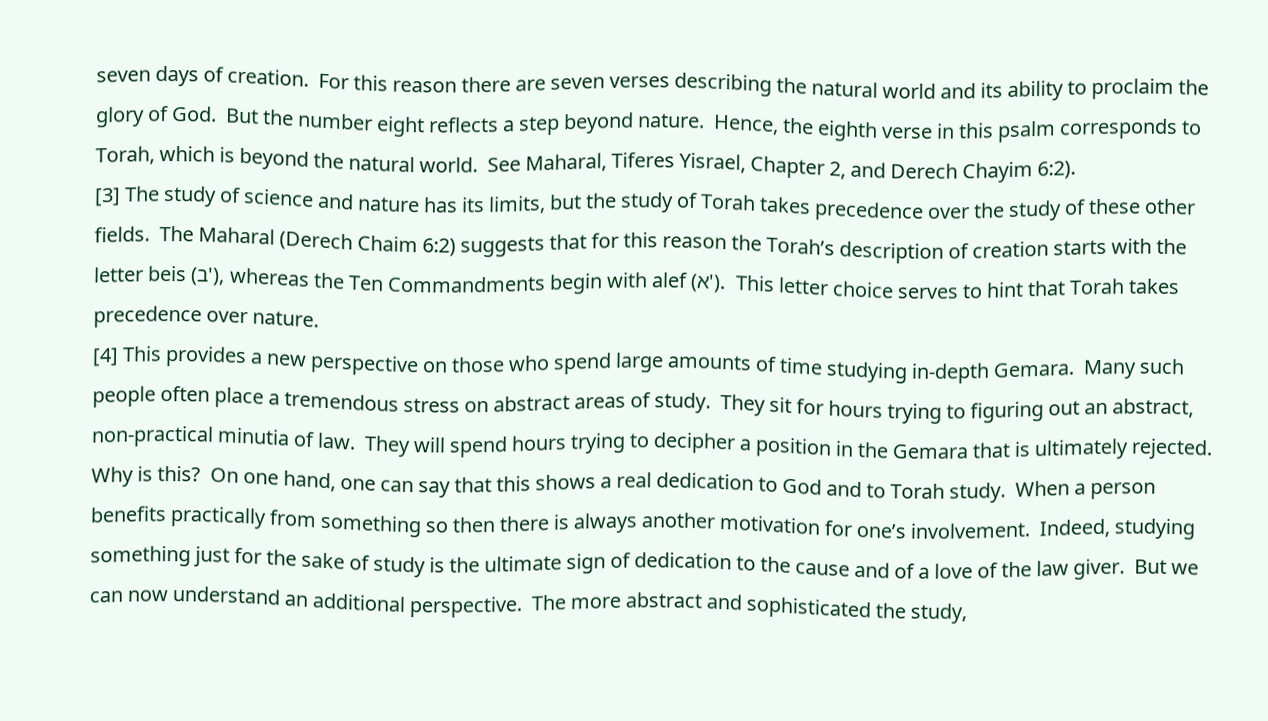seven days of creation.  For this reason there are seven verses describing the natural world and its ability to proclaim the glory of God.  But the number eight reflects a step beyond nature.  Hence, the eighth verse in this psalm corresponds to Torah, which is beyond the natural world.  See Maharal, Tiferes Yisrael, Chapter 2, and Derech Chayim 6:2).
[3] The study of science and nature has its limits, but the study of Torah takes precedence over the study of these other fields.  The Maharal (Derech Chaim 6:2) suggests that for this reason the Torah’s description of creation starts with the letter beis (ב'), whereas the Ten Commandments begin with alef (א').  This letter choice serves to hint that Torah takes precedence over nature.
[4] This provides a new perspective on those who spend large amounts of time studying in-depth Gemara.  Many such people often place a tremendous stress on abstract areas of study.  They sit for hours trying to figuring out an abstract, non-practical minutia of law.  They will spend hours trying to decipher a position in the Gemara that is ultimately rejected.  Why is this?  On one hand, one can say that this shows a real dedication to God and to Torah study.  When a person benefits practically from something so then there is always another motivation for one’s involvement.  Indeed, studying something just for the sake of study is the ultimate sign of dedication to the cause and of a love of the law giver.  But we can now understand an additional perspective.  The more abstract and sophisticated the study,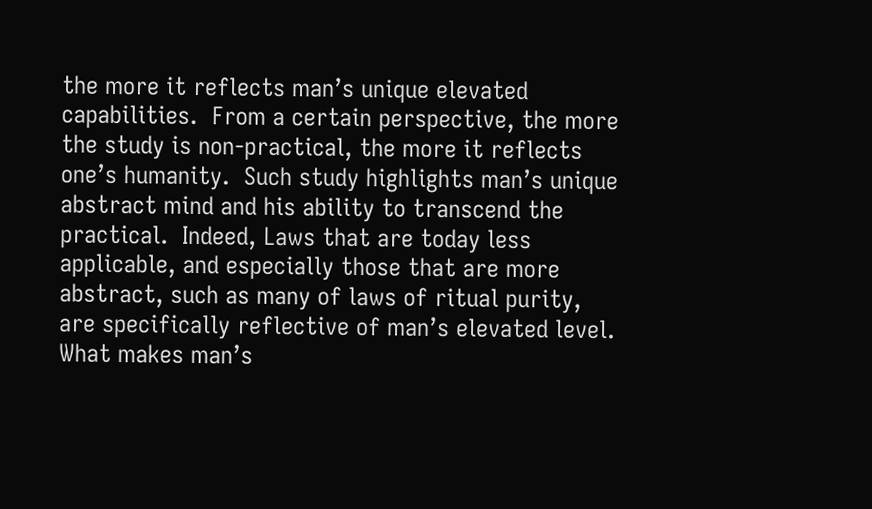the more it reflects man’s unique elevated capabilities.  From a certain perspective, the more the study is non-practical, the more it reflects one’s humanity.  Such study highlights man’s unique abstract mind and his ability to transcend the practical.  Indeed, Laws that are today less applicable, and especially those that are more abstract, such as many of laws of ritual purity, are specifically reflective of man’s elevated level.  What makes man’s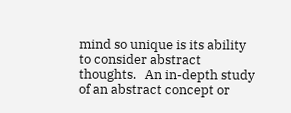mind so unique is its ability to consider abstract thoughts.   An in-depth study of an abstract concept or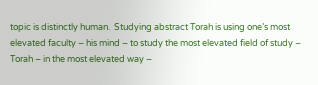topic is distinctly human.  Studying abstract Torah is using one’s most elevated faculty – his mind – to study the most elevated field of study – Torah – in the most elevated way –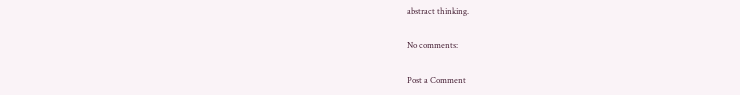abstract thinking.

No comments:

Post a Comment